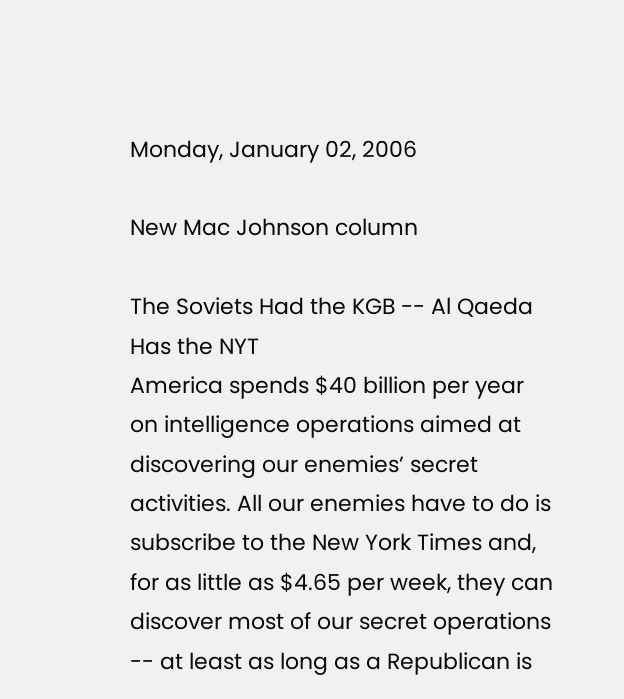Monday, January 02, 2006

New Mac Johnson column

The Soviets Had the KGB -- Al Qaeda Has the NYT
America spends $40 billion per year on intelligence operations aimed at discovering our enemies’ secret activities. All our enemies have to do is subscribe to the New York Times and, for as little as $4.65 per week, they can discover most of our secret operations -- at least as long as a Republican is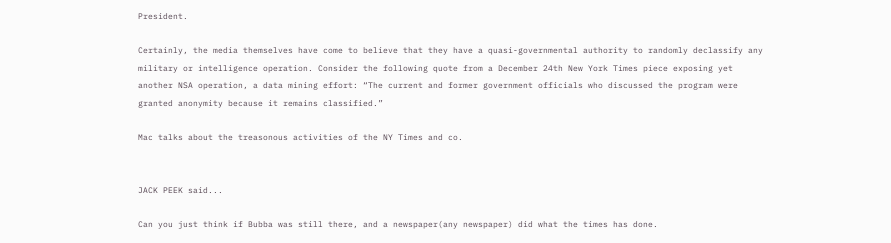President.

Certainly, the media themselves have come to believe that they have a quasi-governmental authority to randomly declassify any military or intelligence operation. Consider the following quote from a December 24th New York Times piece exposing yet another NSA operation, a data mining effort: “The current and former government officials who discussed the program were granted anonymity because it remains classified.”

Mac talks about the treasonous activities of the NY Times and co.


JACK PEEK said...

Can you just think if Bubba was still there, and a newspaper(any newspaper) did what the times has done.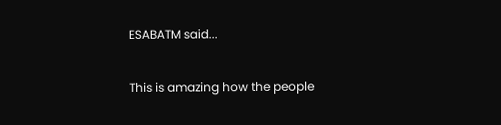ESABATM said...

This is amazing how the people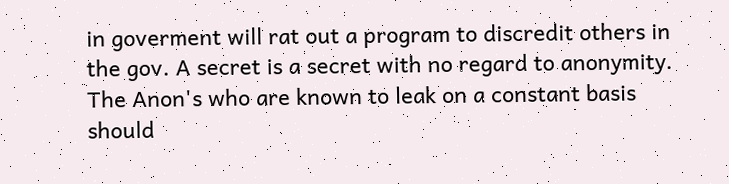in goverment will rat out a program to discredit others in the gov. A secret is a secret with no regard to anonymity. The Anon's who are known to leak on a constant basis should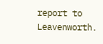report to Leavenworth.